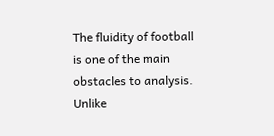The fluidity of football is one of the main obstacles to analysis. Unlike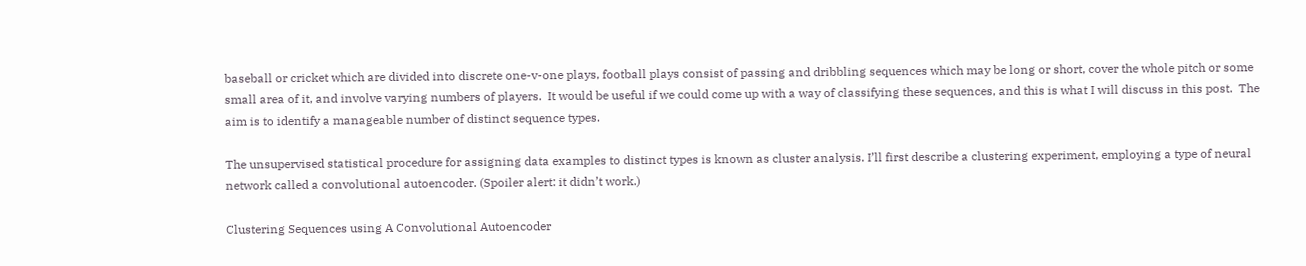baseball or cricket which are divided into discrete one-v-one plays, football plays consist of passing and dribbling sequences which may be long or short, cover the whole pitch or some small area of it, and involve varying numbers of players.  It would be useful if we could come up with a way of classifying these sequences, and this is what I will discuss in this post.  The aim is to identify a manageable number of distinct sequence types.

The unsupervised statistical procedure for assigning data examples to distinct types is known as cluster analysis. I’ll first describe a clustering experiment, employing a type of neural network called a convolutional autoencoder. (Spoiler alert: it didn’t work.)

Clustering Sequences using A Convolutional Autoencoder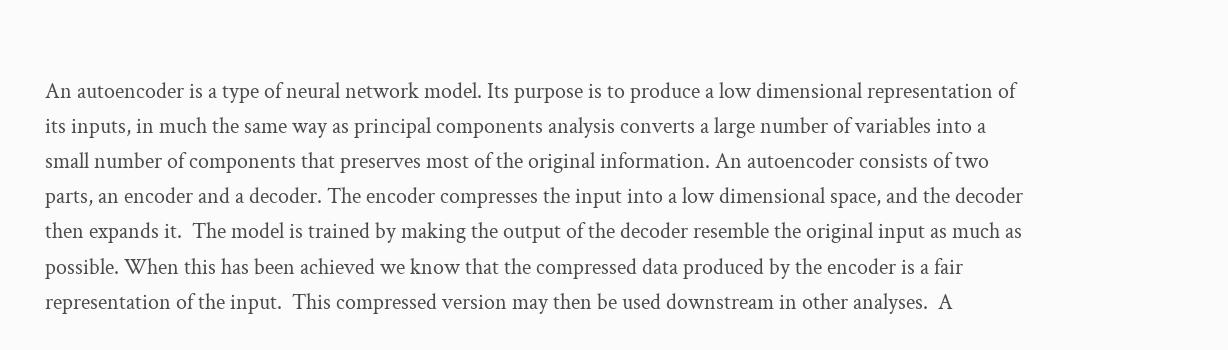An autoencoder is a type of neural network model. Its purpose is to produce a low dimensional representation of its inputs, in much the same way as principal components analysis converts a large number of variables into a small number of components that preserves most of the original information. An autoencoder consists of two parts, an encoder and a decoder. The encoder compresses the input into a low dimensional space, and the decoder then expands it.  The model is trained by making the output of the decoder resemble the original input as much as possible. When this has been achieved we know that the compressed data produced by the encoder is a fair representation of the input.  This compressed version may then be used downstream in other analyses.  A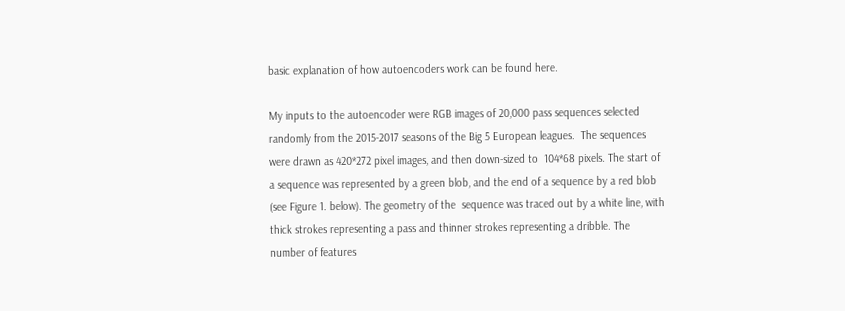basic explanation of how autoencoders work can be found here.

My inputs to the autoencoder were RGB images of 20,000 pass sequences selected randomly from the 2015-2017 seasons of the Big 5 European leagues.  The sequences were drawn as 420*272 pixel images, and then down-sized to  104*68 pixels. The start of a sequence was represented by a green blob, and the end of a sequence by a red blob (see Figure 1. below). The geometry of the  sequence was traced out by a white line, with thick strokes representing a pass and thinner strokes representing a dribble. The number of features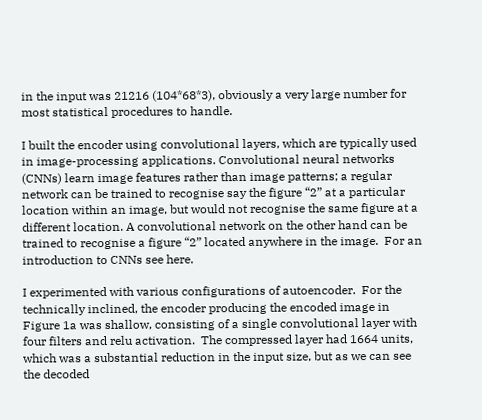in the input was 21216 (104*68*3), obviously a very large number for most statistical procedures to handle.

I built the encoder using convolutional layers, which are typically used in image-processing applications. Convolutional neural networks (CNNs) learn image features rather than image patterns; a regular network can be trained to recognise say the figure “2” at a particular location within an image, but would not recognise the same figure at a different location. A convolutional network on the other hand can be trained to recognise a figure “2” located anywhere in the image.  For an introduction to CNNs see here.

I experimented with various configurations of autoencoder.  For the technically inclined, the encoder producing the encoded image in Figure 1a was shallow, consisting of a single convolutional layer with four filters and relu activation.  The compressed layer had 1664 units, which was a substantial reduction in the input size, but as we can see the decoded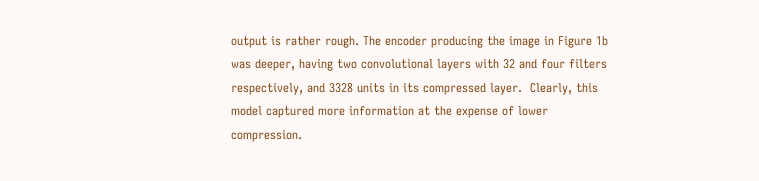output is rather rough. The encoder producing the image in Figure 1b was deeper, having two convolutional layers with 32 and four filters respectively, and 3328 units in its compressed layer.  Clearly, this model captured more information at the expense of lower compression.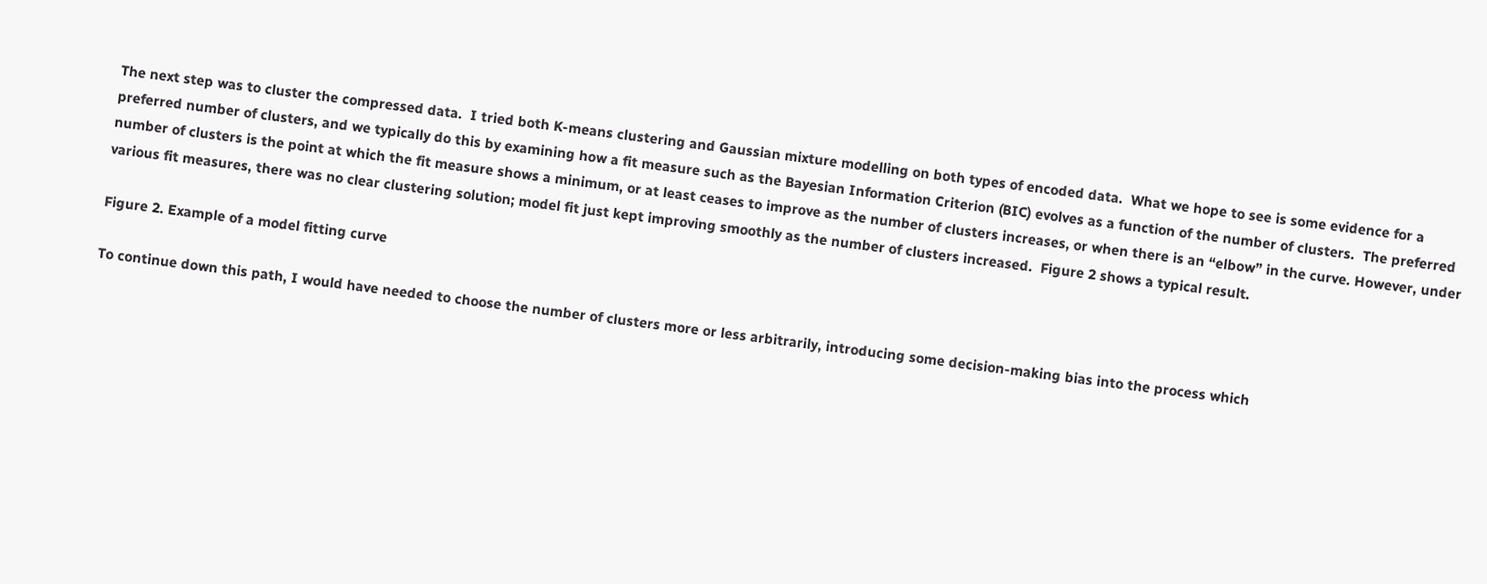The next step was to cluster the compressed data.  I tried both K-means clustering and Gaussian mixture modelling on both types of encoded data.  What we hope to see is some evidence for a preferred number of clusters, and we typically do this by examining how a fit measure such as the Bayesian Information Criterion (BIC) evolves as a function of the number of clusters.  The preferred number of clusters is the point at which the fit measure shows a minimum, or at least ceases to improve as the number of clusters increases, or when there is an “elbow” in the curve. However, under various fit measures, there was no clear clustering solution; model fit just kept improving smoothly as the number of clusters increased.  Figure 2 shows a typical result.

Figure 2. Example of a model fitting curve

To continue down this path, I would have needed to choose the number of clusters more or less arbitrarily, introducing some decision-making bias into the process which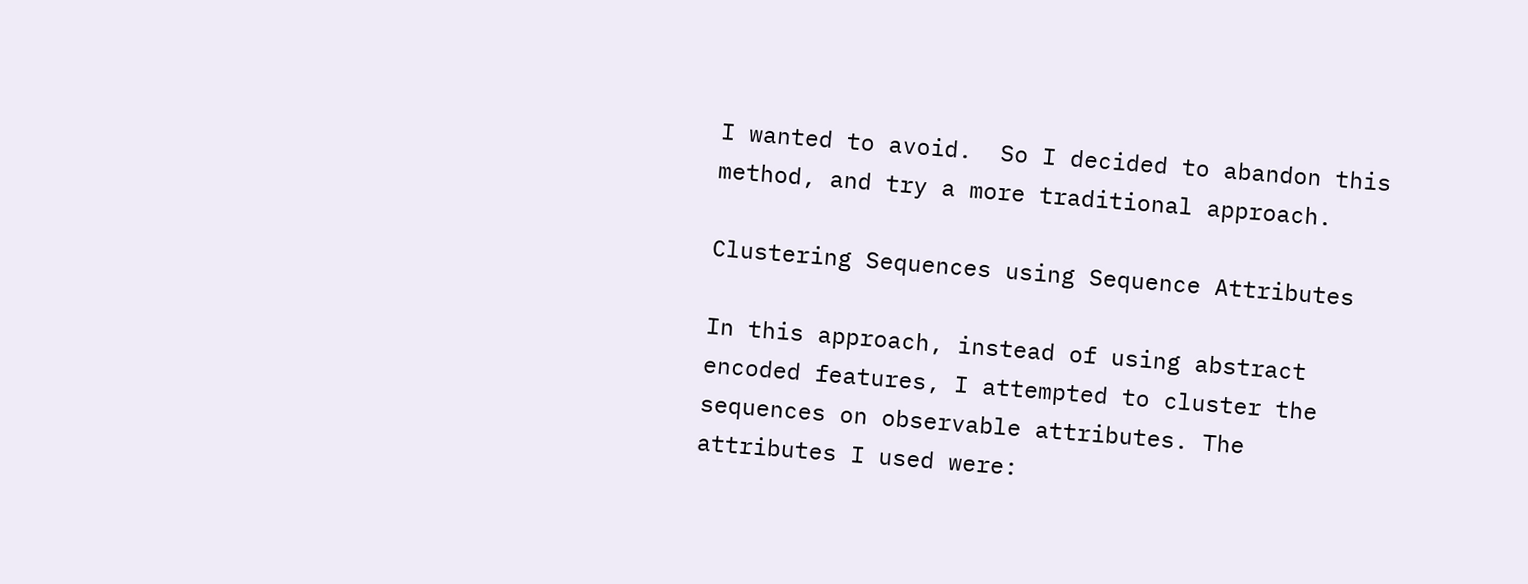I wanted to avoid.  So I decided to abandon this method, and try a more traditional approach.

Clustering Sequences using Sequence Attributes

In this approach, instead of using abstract encoded features, I attempted to cluster the sequences on observable attributes. The attributes I used were: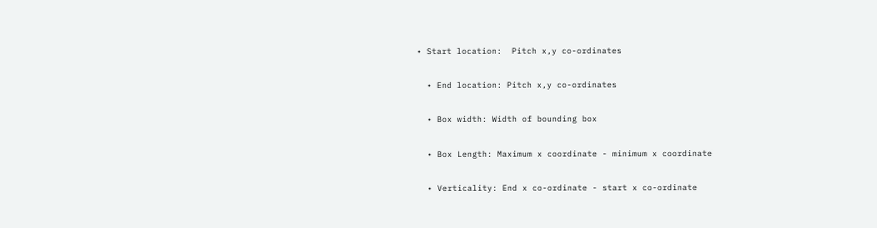• Start location:  Pitch x,y co-ordinates

  • End location: Pitch x,y co-ordinates

  • Box width: Width of bounding box

  • Box Length: Maximum x coordinate - minimum x coordinate

  • Verticality: End x co-ordinate - start x co-ordinate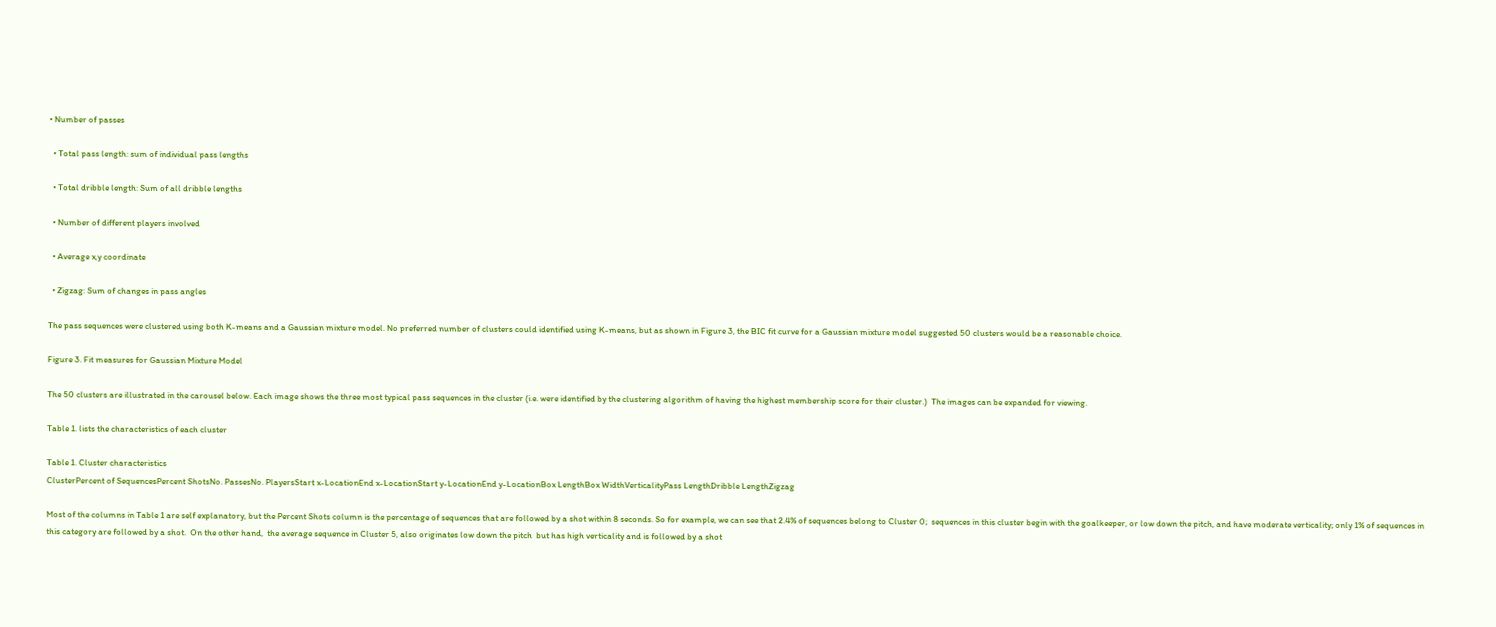• Number of passes

  • Total pass length: sum of individual pass lengths

  • Total dribble length: Sum of all dribble lengths

  • Number of different players involved

  • Average x,y coordinate

  • Zigzag: Sum of changes in pass angles

The pass sequences were clustered using both K-means and a Gaussian mixture model. No preferred number of clusters could identified using K-means, but as shown in Figure 3, the BIC fit curve for a Gaussian mixture model suggested 50 clusters would be a reasonable choice.

Figure 3. Fit measures for Gaussian Mixture Model

The 50 clusters are illustrated in the carousel below. Each image shows the three most typical pass sequences in the cluster (i.e. were identified by the clustering algorithm of having the highest membership score for their cluster.)  The images can be expanded for viewing.

Table 1. lists the characteristics of each cluster

Table 1. Cluster characteristics
ClusterPercent of SequencesPercent ShotsNo. PassesNo. PlayersStart x-LocationEnd x-LocationStart y-LocationEnd y-LocationBox LengthBox WidthVerticalityPass LengthDribble LengthZigzag

Most of the columns in Table 1 are self explanatory, but the Percent Shots column is the percentage of sequences that are followed by a shot within 8 seconds. So for example, we can see that 2.4% of sequences belong to Cluster 0;  sequences in this cluster begin with the goalkeeper, or low down the pitch, and have moderate verticality; only 1% of sequences in this category are followed by a shot.  On the other hand,  the average sequence in Cluster 5, also originates low down the pitch  but has high verticality and is followed by a shot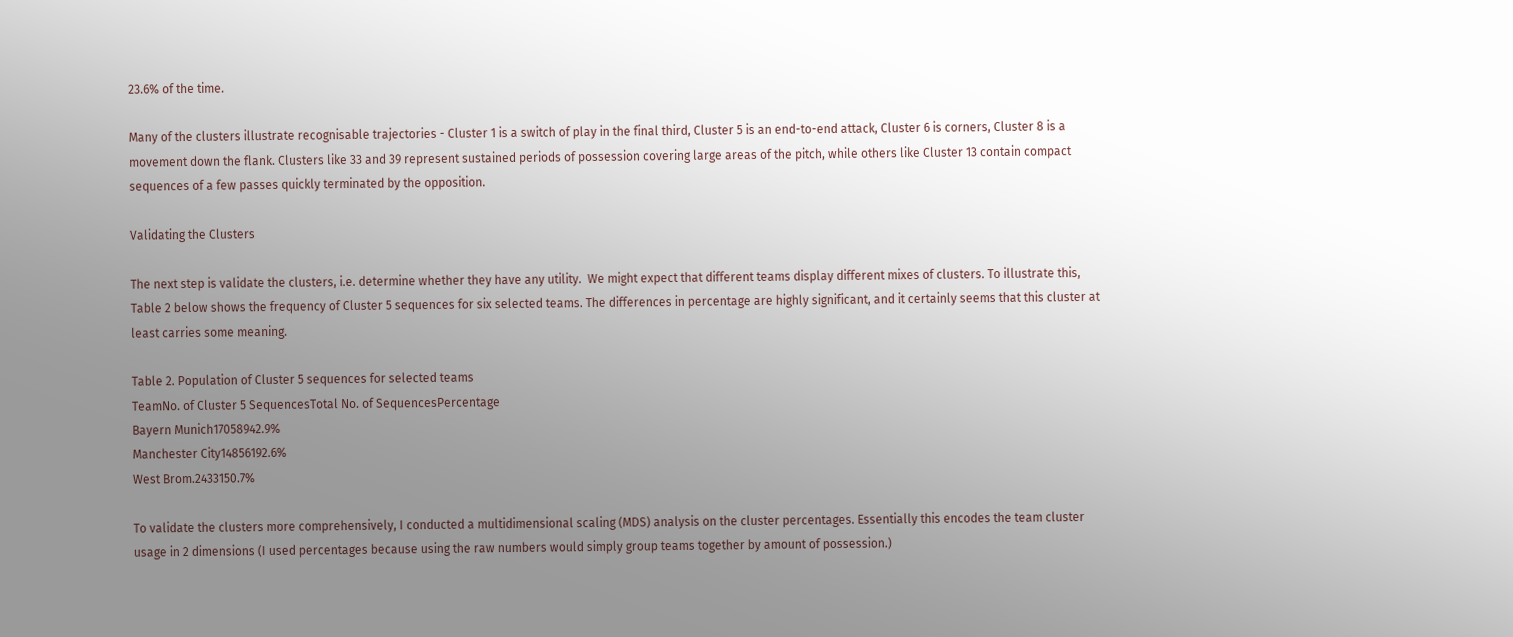23.6% of the time.

Many of the clusters illustrate recognisable trajectories - Cluster 1 is a switch of play in the final third, Cluster 5 is an end-to-end attack, Cluster 6 is corners, Cluster 8 is a movement down the flank. Clusters like 33 and 39 represent sustained periods of possession covering large areas of the pitch, while others like Cluster 13 contain compact sequences of a few passes quickly terminated by the opposition.

Validating the Clusters

The next step is validate the clusters, i.e. determine whether they have any utility.  We might expect that different teams display different mixes of clusters. To illustrate this, Table 2 below shows the frequency of Cluster 5 sequences for six selected teams. The differences in percentage are highly significant, and it certainly seems that this cluster at least carries some meaning.

Table 2. Population of Cluster 5 sequences for selected teams
TeamNo. of Cluster 5 SequencesTotal No. of SequencesPercentage
Bayern Munich17058942.9%
Manchester City14856192.6%
West Brom.2433150.7%

To validate the clusters more comprehensively, I conducted a multidimensional scaling (MDS) analysis on the cluster percentages. Essentially this encodes the team cluster usage in 2 dimensions (I used percentages because using the raw numbers would simply group teams together by amount of possession.)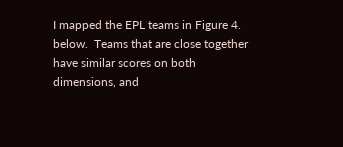I mapped the EPL teams in Figure 4. below.  Teams that are close together have similar scores on both dimensions, and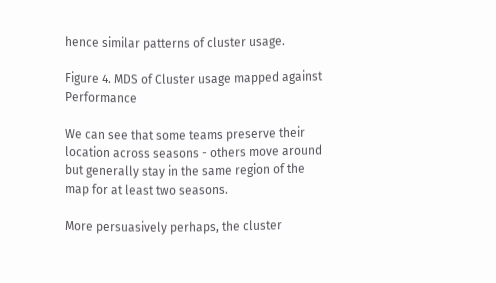hence similar patterns of cluster usage.

Figure 4. MDS of Cluster usage mapped against Performance

We can see that some teams preserve their location across seasons - others move around but generally stay in the same region of the map for at least two seasons.

More persuasively perhaps, the cluster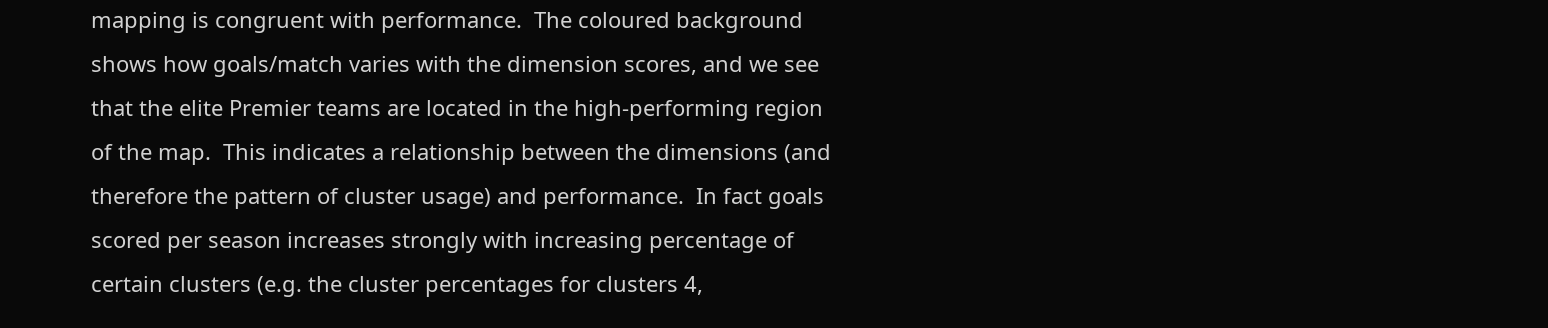mapping is congruent with performance.  The coloured background shows how goals/match varies with the dimension scores, and we see that the elite Premier teams are located in the high-performing region of the map.  This indicates a relationship between the dimensions (and therefore the pattern of cluster usage) and performance.  In fact goals scored per season increases strongly with increasing percentage of certain clusters (e.g. the cluster percentages for clusters 4,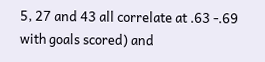5, 27 and 43 all correlate at .63 -.69 with goals scored) and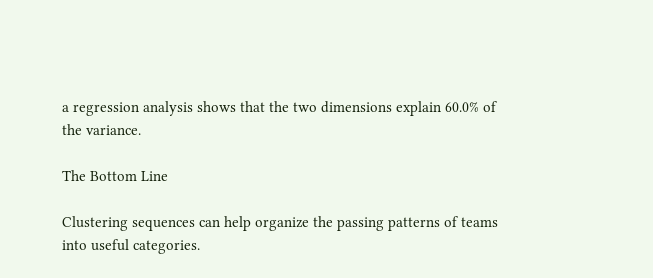a regression analysis shows that the two dimensions explain 60.0% of the variance.

The Bottom Line

Clustering sequences can help organize the passing patterns of teams into useful categories.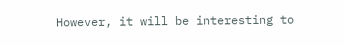However, it will be interesting to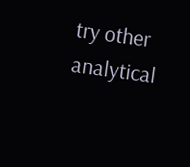try other analytical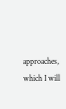approaches, which I will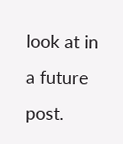look at in a future post.